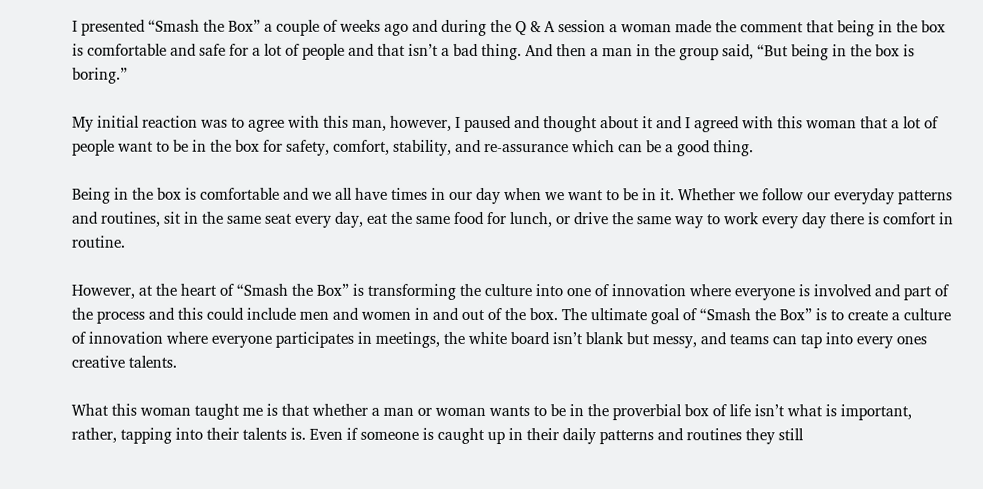I presented “Smash the Box” a couple of weeks ago and during the Q & A session a woman made the comment that being in the box is comfortable and safe for a lot of people and that isn’t a bad thing. And then a man in the group said, “But being in the box is boring.”

My initial reaction was to agree with this man, however, I paused and thought about it and I agreed with this woman that a lot of people want to be in the box for safety, comfort, stability, and re-assurance which can be a good thing.

Being in the box is comfortable and we all have times in our day when we want to be in it. Whether we follow our everyday patterns and routines, sit in the same seat every day, eat the same food for lunch, or drive the same way to work every day there is comfort in routine.

However, at the heart of “Smash the Box” is transforming the culture into one of innovation where everyone is involved and part of the process and this could include men and women in and out of the box. The ultimate goal of “Smash the Box” is to create a culture of innovation where everyone participates in meetings, the white board isn’t blank but messy, and teams can tap into every ones creative talents.

What this woman taught me is that whether a man or woman wants to be in the proverbial box of life isn’t what is important, rather, tapping into their talents is. Even if someone is caught up in their daily patterns and routines they still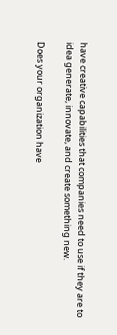have creative capabilities that companies need to use if they are to idea generate, innovate, and create something new.

Does your organization have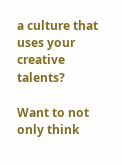a culture that uses your creative talents?

Want to not only think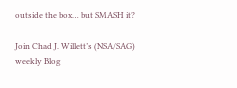outside the box… but SMASH it?

Join Chad J. Willett’s (NSA/SAG) weekly Blog